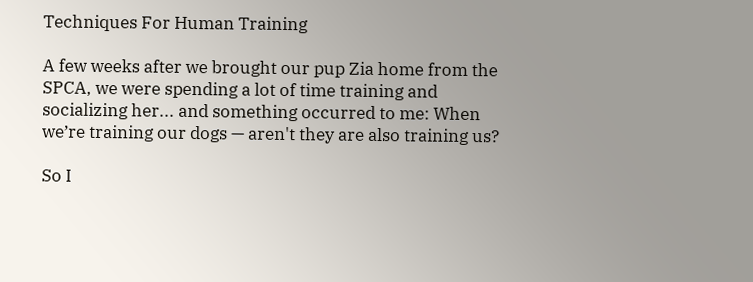Techniques For Human Training

A few weeks after we brought our pup Zia home from the SPCA, we were spending a lot of time training and socializing her... and something occurred to me: When we’re training our dogs — aren't they are also training us?

So I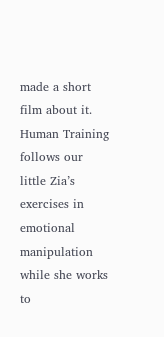made a short film about it. Human Training  follows our little Zia’s exercises in emotional manipulation while she works to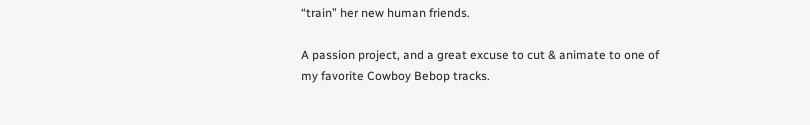“train” her new human friends.

A passion project, and a great excuse to cut & animate to one of my favorite Cowboy Bebop tracks.